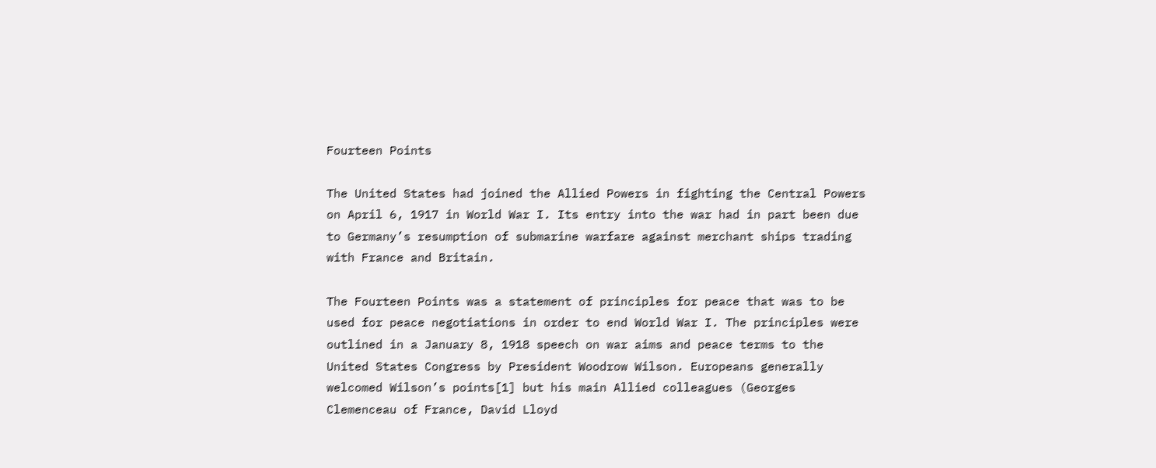Fourteen Points

The United States had joined the Allied Powers in fighting the Central Powers on April 6, 1917 in World War I. Its entry into the war had in part been due to Germany’s resumption of submarine warfare against merchant ships trading with France and Britain.

The Fourteen Points was a statement of principles for peace that was to be used for peace negotiations in order to end World War I. The principles were outlined in a January 8, 1918 speech on war aims and peace terms to the United States Congress by President Woodrow Wilson. Europeans generally welcomed Wilson’s points[1] but his main Allied colleagues (Georges Clemenceau of France, David Lloyd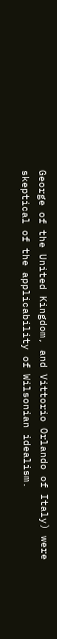George of the United Kingdom, and Vittorio Orlando of Italy) were skeptical of the applicability of Wilsonian idealism.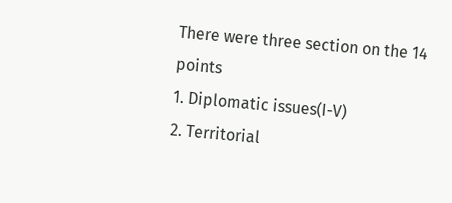There were three section on the 14 points
1. Diplomatic issues(I-V)
2. Territorial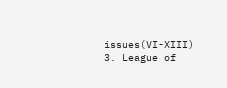issues(VI-XIII)
3. League of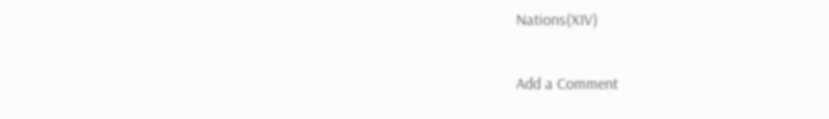Nations(XIV)

Add a Comment